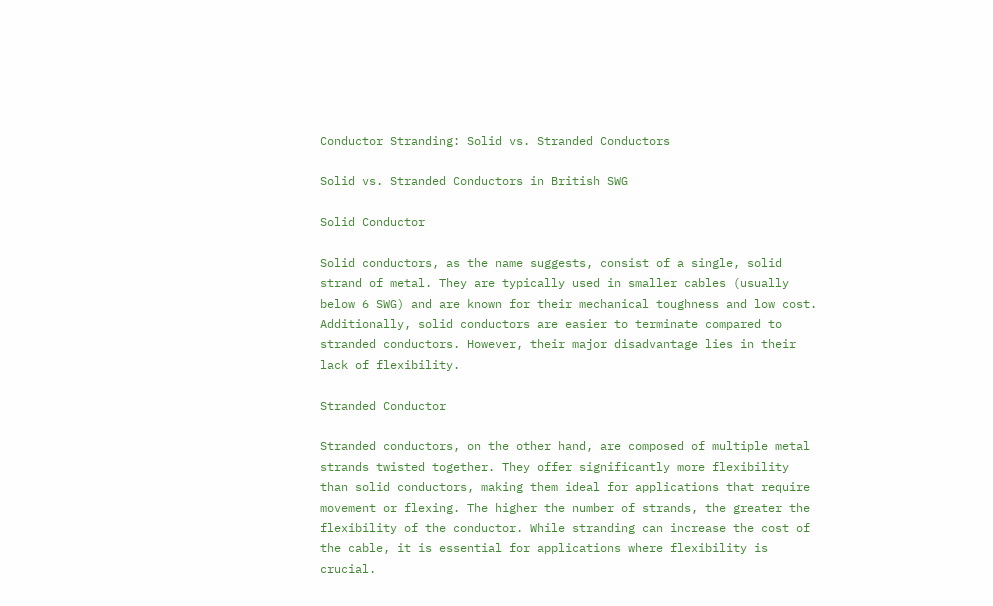Conductor Stranding: Solid vs. Stranded Conductors

Solid vs. Stranded Conductors in British SWG

Solid Conductor

Solid conductors, as the name suggests, consist of a single, solid strand of metal. They are typically used in smaller cables (usually below 6 SWG) and are known for their mechanical toughness and low cost. Additionally, solid conductors are easier to terminate compared to stranded conductors. However, their major disadvantage lies in their lack of flexibility.

Stranded Conductor

Stranded conductors, on the other hand, are composed of multiple metal strands twisted together. They offer significantly more flexibility than solid conductors, making them ideal for applications that require movement or flexing. The higher the number of strands, the greater the flexibility of the conductor. While stranding can increase the cost of the cable, it is essential for applications where flexibility is crucial.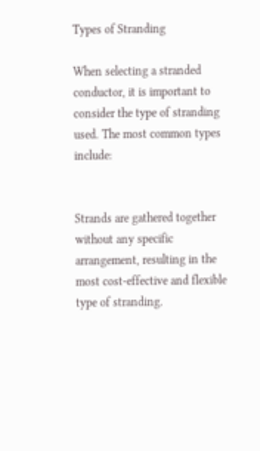Types of Stranding

When selecting a stranded conductor, it is important to consider the type of stranding used. The most common types include:


Strands are gathered together without any specific arrangement, resulting in the most cost-effective and flexible type of stranding.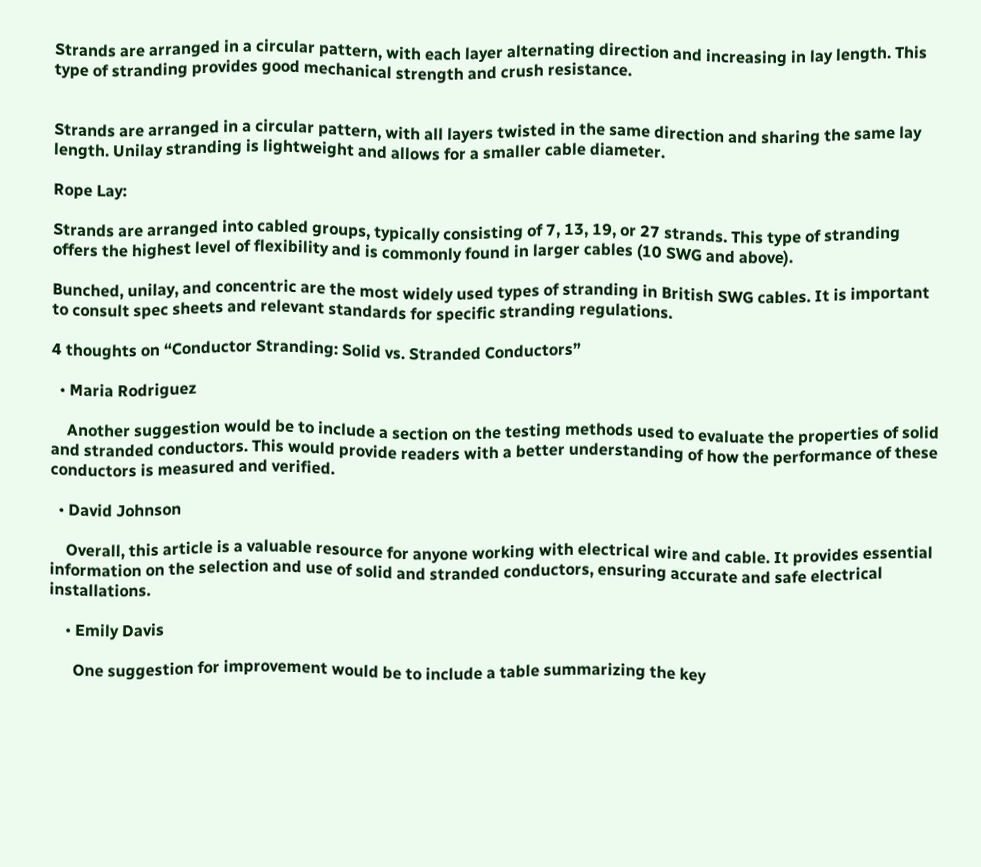Strands are arranged in a circular pattern, with each layer alternating direction and increasing in lay length. This type of stranding provides good mechanical strength and crush resistance.


Strands are arranged in a circular pattern, with all layers twisted in the same direction and sharing the same lay length. Unilay stranding is lightweight and allows for a smaller cable diameter.

Rope Lay:

Strands are arranged into cabled groups, typically consisting of 7, 13, 19, or 27 strands. This type of stranding offers the highest level of flexibility and is commonly found in larger cables (10 SWG and above).

Bunched, unilay, and concentric are the most widely used types of stranding in British SWG cables. It is important to consult spec sheets and relevant standards for specific stranding regulations.

4 thoughts on “Conductor Stranding: Solid vs. Stranded Conductors”

  • Maria Rodriguez

    Another suggestion would be to include a section on the testing methods used to evaluate the properties of solid and stranded conductors. This would provide readers with a better understanding of how the performance of these conductors is measured and verified.

  • David Johnson

    Overall, this article is a valuable resource for anyone working with electrical wire and cable. It provides essential information on the selection and use of solid and stranded conductors, ensuring accurate and safe electrical installations.

    • Emily Davis

      One suggestion for improvement would be to include a table summarizing the key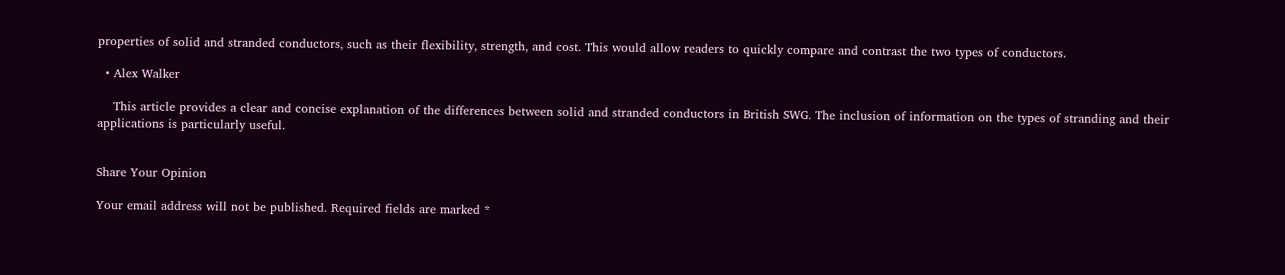properties of solid and stranded conductors, such as their flexibility, strength, and cost. This would allow readers to quickly compare and contrast the two types of conductors.

  • Alex Walker

    This article provides a clear and concise explanation of the differences between solid and stranded conductors in British SWG. The inclusion of information on the types of stranding and their applications is particularly useful.


Share Your Opinion

Your email address will not be published. Required fields are marked *